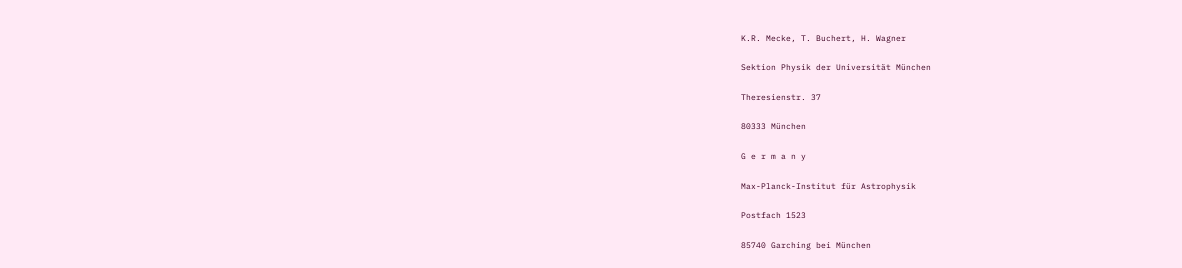K.R. Mecke, T. Buchert, H. Wagner

Sektion Physik der Universität München

Theresienstr. 37

80333 München

G e r m a n y

Max-Planck-Institut für Astrophysik

Postfach 1523

85740 Garching bei München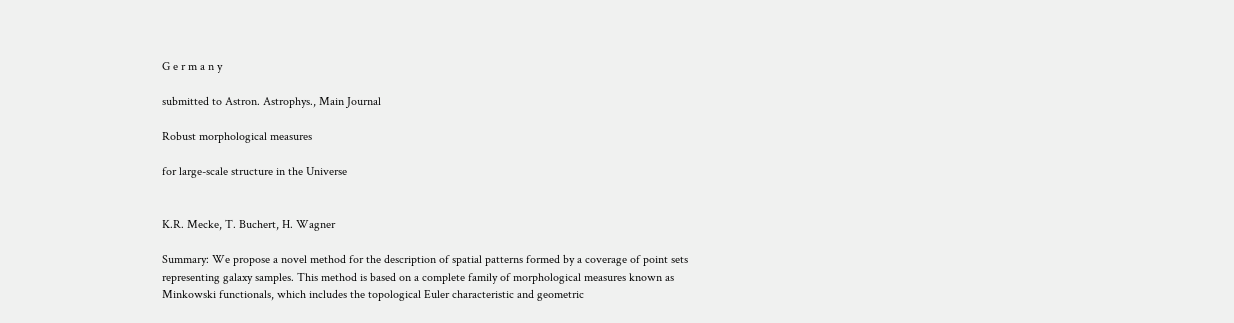G e r m a n y

submitted to Astron. Astrophys., Main Journal

Robust morphological measures

for large-scale structure in the Universe


K.R. Mecke, T. Buchert, H. Wagner

Summary: We propose a novel method for the description of spatial patterns formed by a coverage of point sets representing galaxy samples. This method is based on a complete family of morphological measures known as Minkowski functionals, which includes the topological Euler characteristic and geometric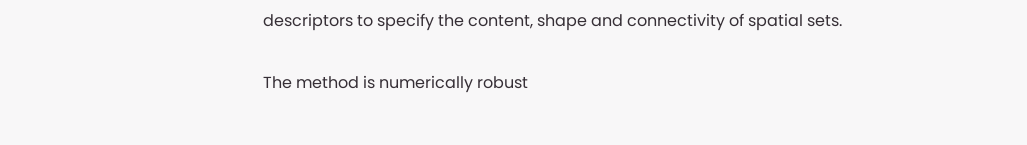descriptors to specify the content, shape and connectivity of spatial sets.

The method is numerically robust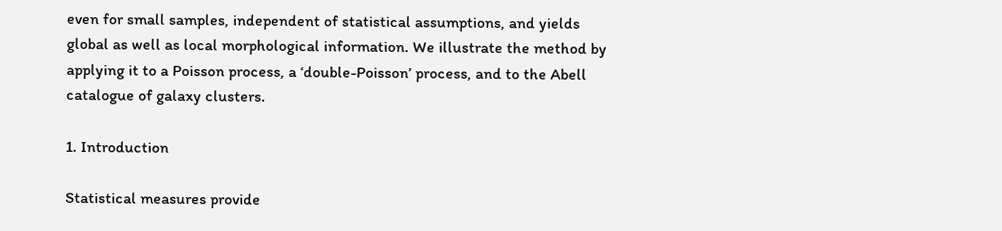even for small samples, independent of statistical assumptions, and yields global as well as local morphological information. We illustrate the method by applying it to a Poisson process, a ‘double-Poisson’ process, and to the Abell catalogue of galaxy clusters.

1. Introduction

Statistical measures provide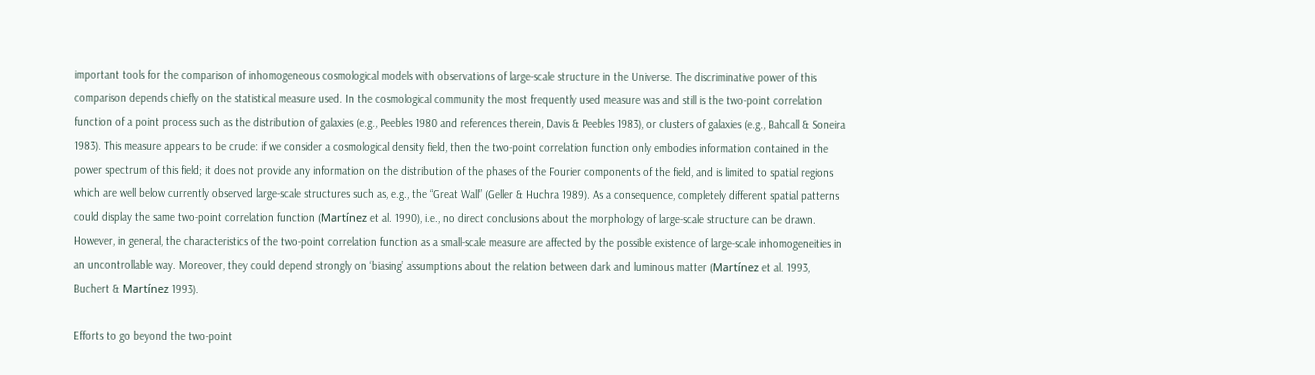important tools for the comparison of inhomogeneous cosmological models with observations of large-scale structure in the Universe. The discriminative power of this comparison depends chiefly on the statistical measure used. In the cosmological community the most frequently used measure was and still is the two-point correlation function of a point process such as the distribution of galaxies (e.g., Peebles 1980 and references therein, Davis & Peebles 1983), or clusters of galaxies (e.g., Bahcall & Soneira 1983). This measure appears to be crude: if we consider a cosmological density field, then the two-point correlation function only embodies information contained in the power spectrum of this field; it does not provide any information on the distribution of the phases of the Fourier components of the field, and is limited to spatial regions which are well below currently observed large-scale structures such as, e.g., the “Great Wall” (Geller & Huchra 1989). As a consequence, completely different spatial patterns could display the same two-point correlation function (Martínez et al. 1990), i.e., no direct conclusions about the morphology of large-scale structure can be drawn. However, in general, the characteristics of the two-point correlation function as a small-scale measure are affected by the possible existence of large-scale inhomogeneities in an uncontrollable way. Moreover, they could depend strongly on ‘biasing’ assumptions about the relation between dark and luminous matter (Martínez et al. 1993, Buchert & Martínez 1993).

Efforts to go beyond the two-point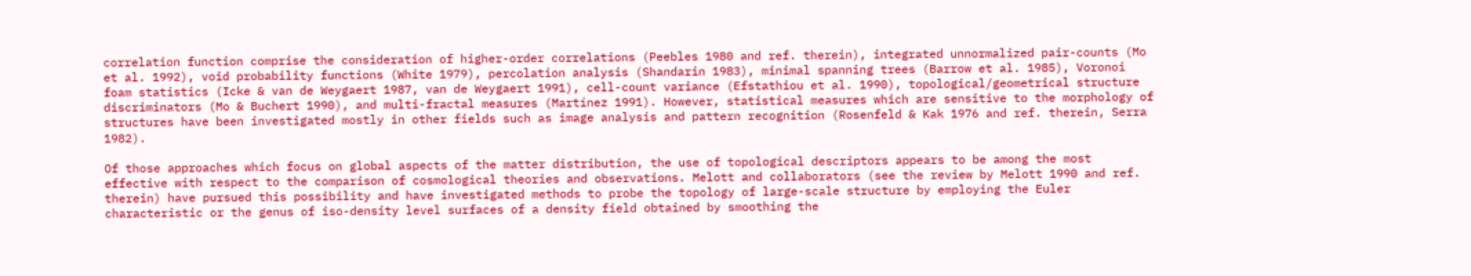correlation function comprise the consideration of higher-order correlations (Peebles 1980 and ref. therein), integrated unnormalized pair-counts (Mo et al. 1992), void probability functions (White 1979), percolation analysis (Shandarin 1983), minimal spanning trees (Barrow et al. 1985), Voronoi foam statistics (Icke & van de Weygaert 1987, van de Weygaert 1991), cell-count variance (Efstathiou et al. 1990), topological/geometrical structure discriminators (Mo & Buchert 1990), and multi-fractal measures (Martínez 1991). However, statistical measures which are sensitive to the morphology of structures have been investigated mostly in other fields such as image analysis and pattern recognition (Rosenfeld & Kak 1976 and ref. therein, Serra 1982).

Of those approaches which focus on global aspects of the matter distribution, the use of topological descriptors appears to be among the most effective with respect to the comparison of cosmological theories and observations. Melott and collaborators (see the review by Melott 1990 and ref. therein) have pursued this possibility and have investigated methods to probe the topology of large-scale structure by employing the Euler characteristic or the genus of iso-density level surfaces of a density field obtained by smoothing the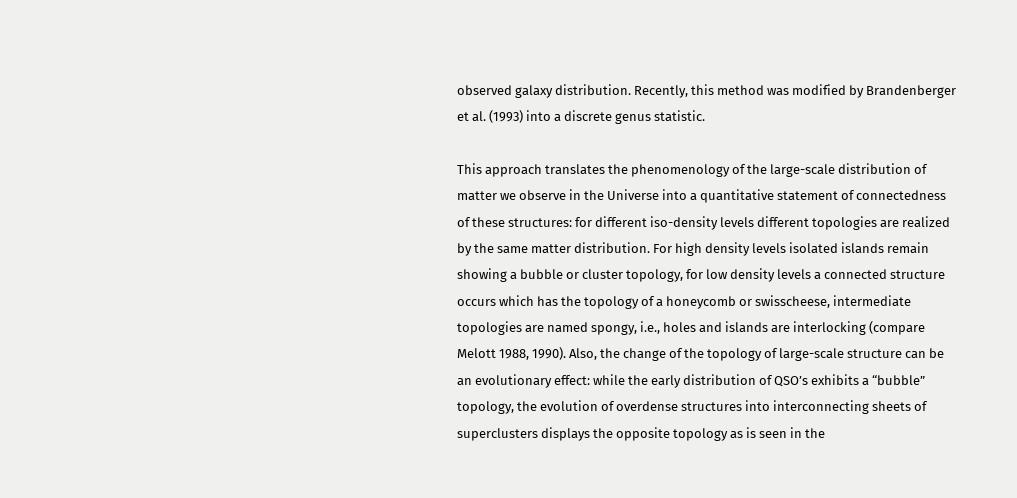observed galaxy distribution. Recently, this method was modified by Brandenberger et al. (1993) into a discrete genus statistic.

This approach translates the phenomenology of the large-scale distribution of matter we observe in the Universe into a quantitative statement of connectedness of these structures: for different iso-density levels different topologies are realized by the same matter distribution. For high density levels isolated islands remain showing a bubble or cluster topology, for low density levels a connected structure occurs which has the topology of a honeycomb or swisscheese, intermediate topologies are named spongy, i.e., holes and islands are interlocking (compare Melott 1988, 1990). Also, the change of the topology of large-scale structure can be an evolutionary effect: while the early distribution of QSO’s exhibits a “bubble” topology, the evolution of overdense structures into interconnecting sheets of superclusters displays the opposite topology as is seen in the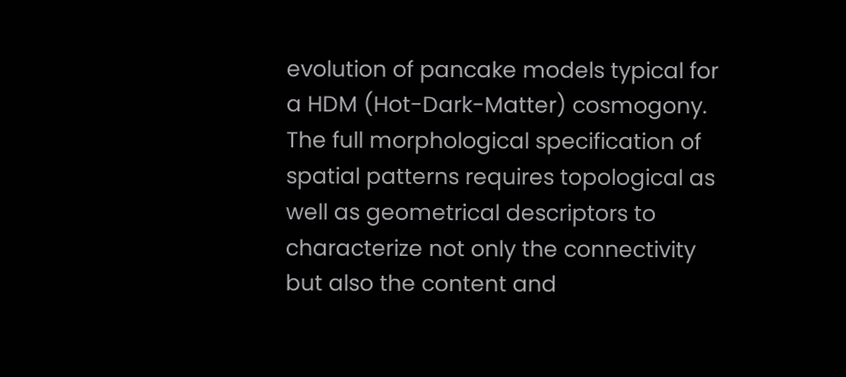evolution of pancake models typical for a HDM (Hot-Dark-Matter) cosmogony. The full morphological specification of spatial patterns requires topological as well as geometrical descriptors to characterize not only the connectivity but also the content and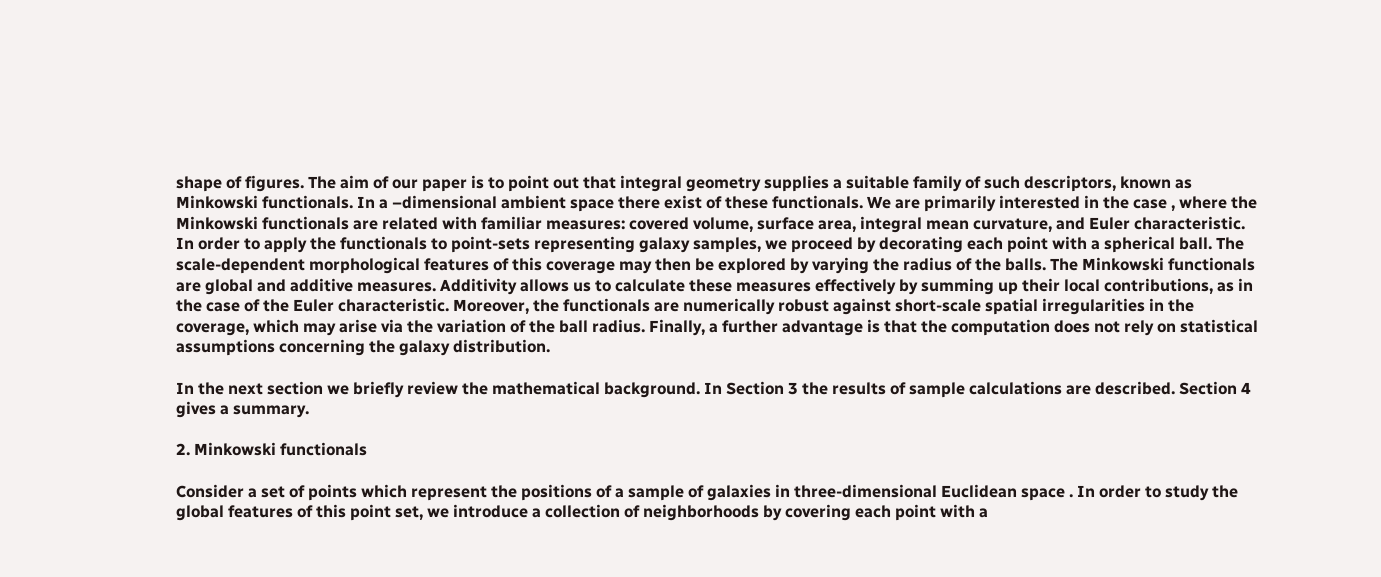shape of figures. The aim of our paper is to point out that integral geometry supplies a suitable family of such descriptors, known as Minkowski functionals. In a –dimensional ambient space there exist of these functionals. We are primarily interested in the case , where the Minkowski functionals are related with familiar measures: covered volume, surface area, integral mean curvature, and Euler characteristic. In order to apply the functionals to point-sets representing galaxy samples, we proceed by decorating each point with a spherical ball. The scale-dependent morphological features of this coverage may then be explored by varying the radius of the balls. The Minkowski functionals are global and additive measures. Additivity allows us to calculate these measures effectively by summing up their local contributions, as in the case of the Euler characteristic. Moreover, the functionals are numerically robust against short-scale spatial irregularities in the coverage, which may arise via the variation of the ball radius. Finally, a further advantage is that the computation does not rely on statistical assumptions concerning the galaxy distribution.

In the next section we briefly review the mathematical background. In Section 3 the results of sample calculations are described. Section 4 gives a summary.

2. Minkowski functionals

Consider a set of points which represent the positions of a sample of galaxies in three-dimensional Euclidean space . In order to study the global features of this point set, we introduce a collection of neighborhoods by covering each point with a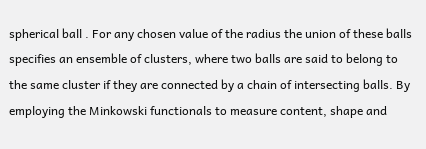spherical ball . For any chosen value of the radius the union of these balls specifies an ensemble of clusters, where two balls are said to belong to the same cluster if they are connected by a chain of intersecting balls. By employing the Minkowski functionals to measure content, shape and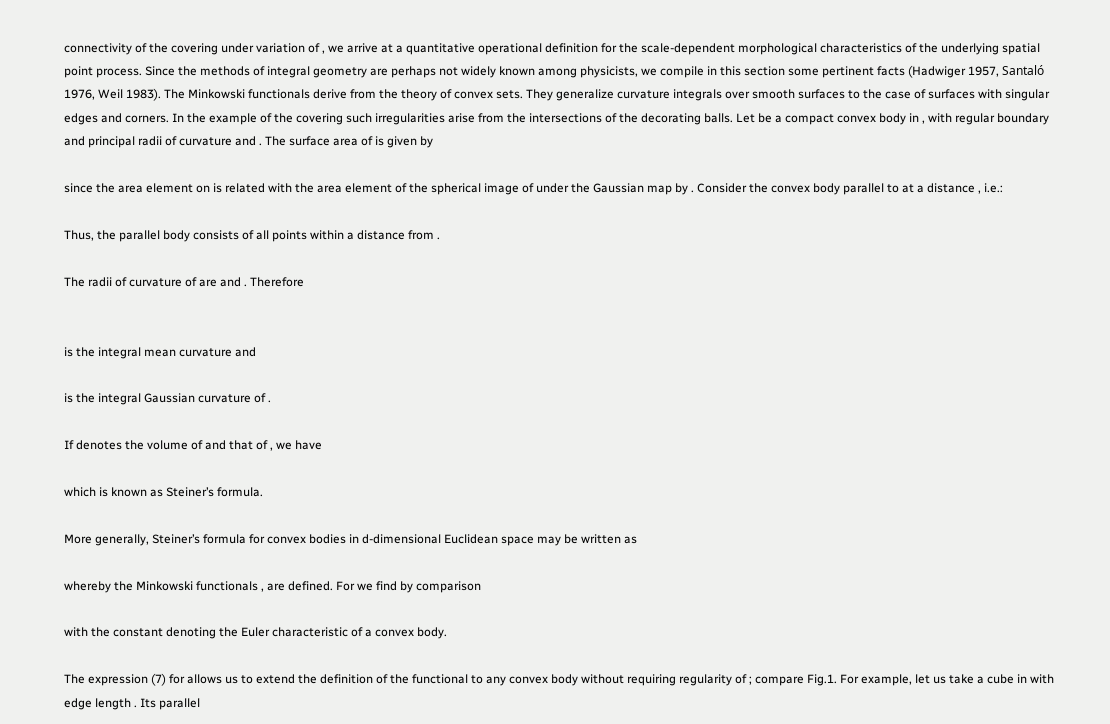connectivity of the covering under variation of , we arrive at a quantitative operational definition for the scale-dependent morphological characteristics of the underlying spatial point process. Since the methods of integral geometry are perhaps not widely known among physicists, we compile in this section some pertinent facts (Hadwiger 1957, Santaló 1976, Weil 1983). The Minkowski functionals derive from the theory of convex sets. They generalize curvature integrals over smooth surfaces to the case of surfaces with singular edges and corners. In the example of the covering such irregularities arise from the intersections of the decorating balls. Let be a compact convex body in , with regular boundary and principal radii of curvature and . The surface area of is given by

since the area element on is related with the area element of the spherical image of under the Gaussian map by . Consider the convex body parallel to at a distance , i.e.:

Thus, the parallel body consists of all points within a distance from .

The radii of curvature of are and . Therefore


is the integral mean curvature and

is the integral Gaussian curvature of .

If denotes the volume of and that of , we have

which is known as Steiner’s formula.

More generally, Steiner’s formula for convex bodies in d-dimensional Euclidean space may be written as

whereby the Minkowski functionals , are defined. For we find by comparison

with the constant denoting the Euler characteristic of a convex body.

The expression (7) for allows us to extend the definition of the functional to any convex body without requiring regularity of ; compare Fig.1. For example, let us take a cube in with edge length . Its parallel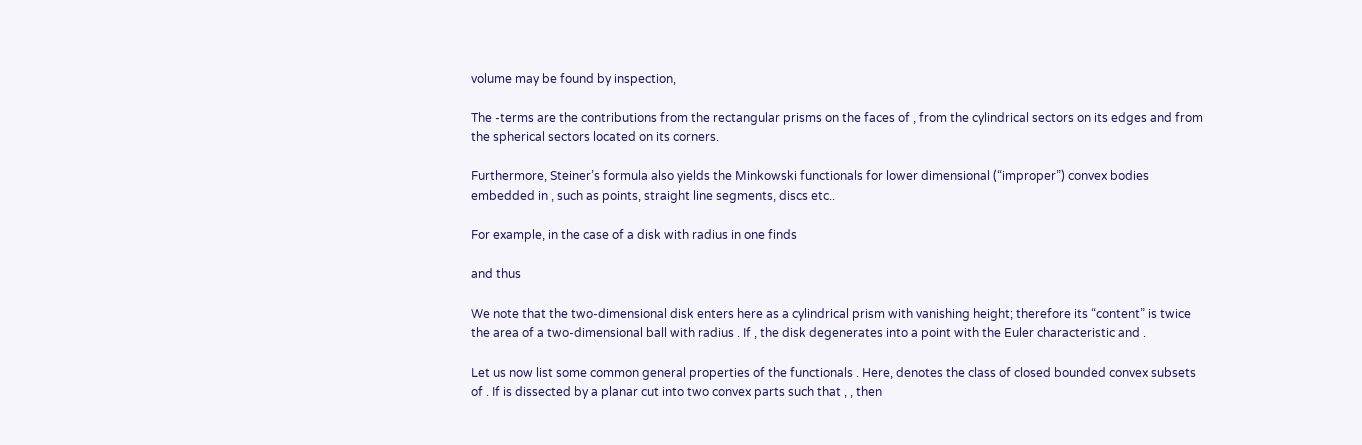volume may be found by inspection,

The -terms are the contributions from the rectangular prisms on the faces of , from the cylindrical sectors on its edges and from the spherical sectors located on its corners.

Furthermore, Steiner’s formula also yields the Minkowski functionals for lower dimensional (“improper”) convex bodies embedded in , such as points, straight line segments, discs etc..

For example, in the case of a disk with radius in one finds

and thus

We note that the two-dimensional disk enters here as a cylindrical prism with vanishing height; therefore its “content” is twice the area of a two-dimensional ball with radius . If , the disk degenerates into a point with the Euler characteristic and .

Let us now list some common general properties of the functionals . Here, denotes the class of closed bounded convex subsets of . If is dissected by a planar cut into two convex parts such that , , then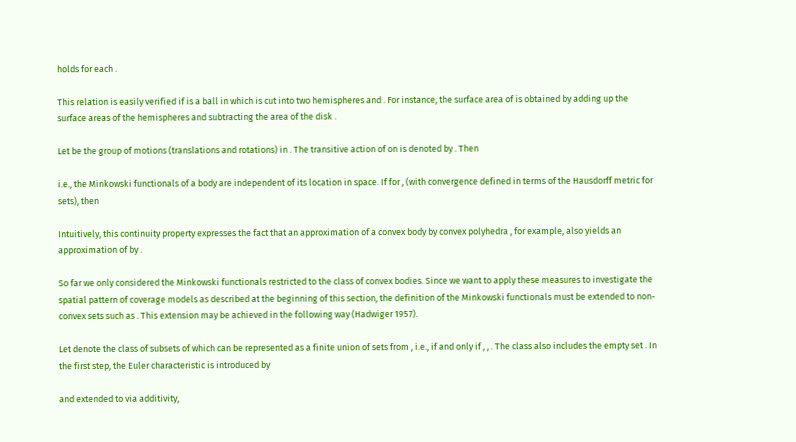holds for each .

This relation is easily verified if is a ball in which is cut into two hemispheres and . For instance, the surface area of is obtained by adding up the surface areas of the hemispheres and subtracting the area of the disk .

Let be the group of motions (translations and rotations) in . The transitive action of on is denoted by . Then

i.e., the Minkowski functionals of a body are independent of its location in space. If for , (with convergence defined in terms of the Hausdorff metric for sets), then

Intuitively, this continuity property expresses the fact that an approximation of a convex body by convex polyhedra , for example, also yields an approximation of by .

So far we only considered the Minkowski functionals restricted to the class of convex bodies. Since we want to apply these measures to investigate the spatial pattern of coverage models as described at the beginning of this section, the definition of the Minkowski functionals must be extended to non-convex sets such as . This extension may be achieved in the following way (Hadwiger 1957).

Let denote the class of subsets of which can be represented as a finite union of sets from , i.e., if and only if , , . The class also includes the empty set . In the first step, the Euler characteristic is introduced by

and extended to via additivity,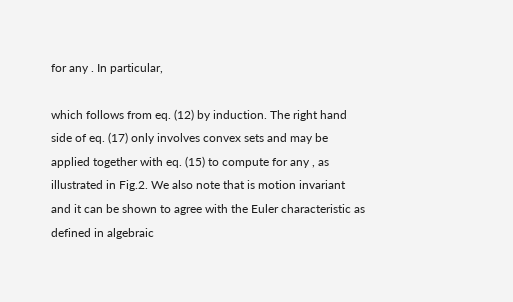for any . In particular,

which follows from eq. (12) by induction. The right hand side of eq. (17) only involves convex sets and may be applied together with eq. (15) to compute for any , as illustrated in Fig.2. We also note that is motion invariant and it can be shown to agree with the Euler characteristic as defined in algebraic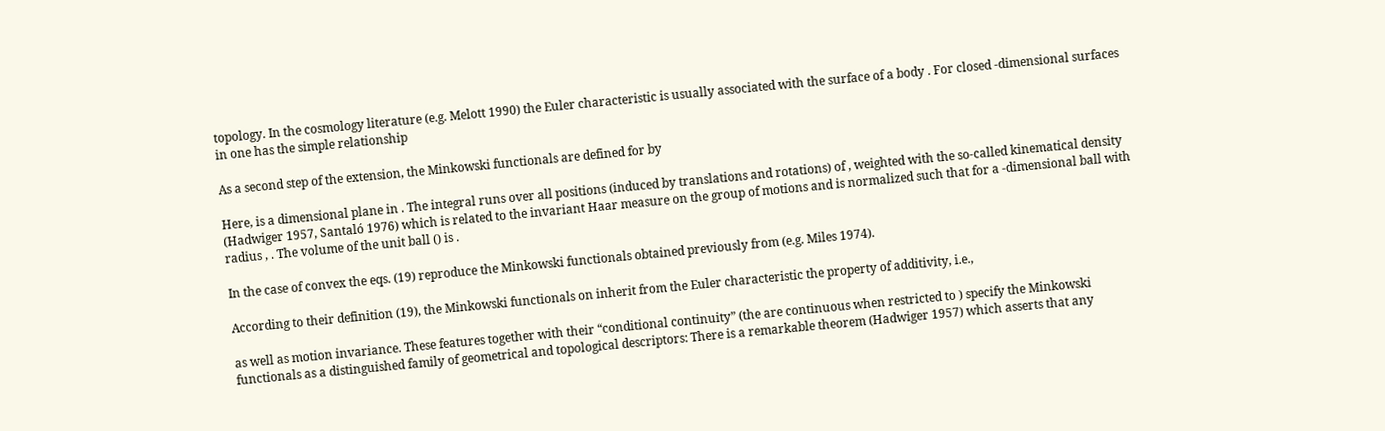topology. In the cosmology literature (e.g. Melott 1990) the Euler characteristic is usually associated with the surface of a body . For closed -dimensional surfaces in one has the simple relationship

As a second step of the extension, the Minkowski functionals are defined for by

Here, is a dimensional plane in . The integral runs over all positions (induced by translations and rotations) of , weighted with the so-called kinematical density (Hadwiger 1957, Santaló 1976) which is related to the invariant Haar measure on the group of motions and is normalized such that for a -dimensional ball with radius , . The volume of the unit ball () is .

In the case of convex the eqs. (19) reproduce the Minkowski functionals obtained previously from (e.g. Miles 1974).

According to their definition (19), the Minkowski functionals on inherit from the Euler characteristic the property of additivity, i.e.,

as well as motion invariance. These features together with their “conditional continuity” (the are continuous when restricted to ) specify the Minkowski functionals as a distinguished family of geometrical and topological descriptors: There is a remarkable theorem (Hadwiger 1957) which asserts that any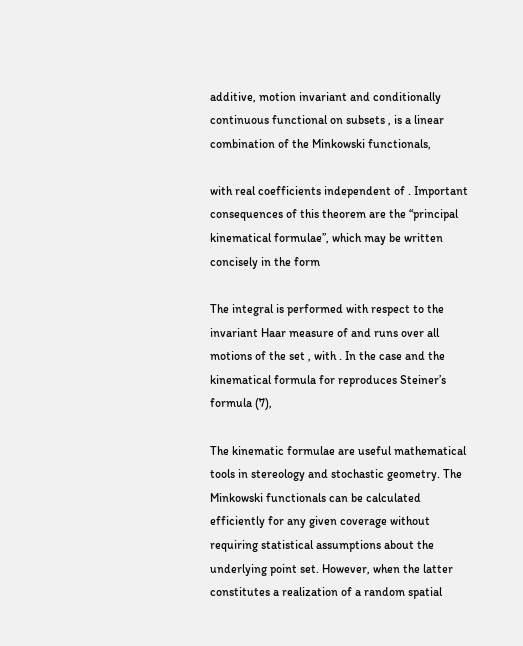additive, motion invariant and conditionally continuous functional on subsets , is a linear combination of the Minkowski functionals,

with real coefficients independent of . Important consequences of this theorem are the “principal kinematical formulae”, which may be written concisely in the form

The integral is performed with respect to the invariant Haar measure of and runs over all motions of the set , with . In the case and the kinematical formula for reproduces Steiner’s formula (7),

The kinematic formulae are useful mathematical tools in stereology and stochastic geometry. The Minkowski functionals can be calculated efficiently for any given coverage without requiring statistical assumptions about the underlying point set. However, when the latter constitutes a realization of a random spatial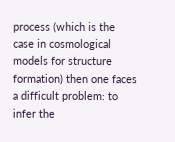process (which is the case in cosmological models for structure formation) then one faces a difficult problem: to infer the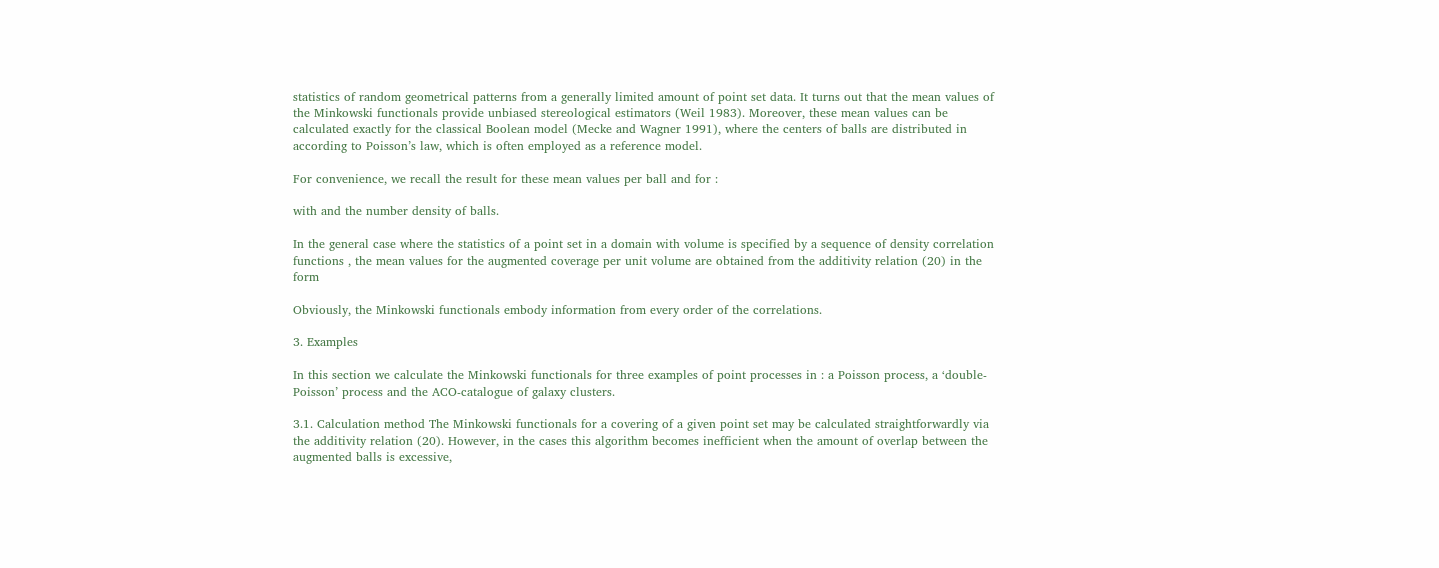statistics of random geometrical patterns from a generally limited amount of point set data. It turns out that the mean values of the Minkowski functionals provide unbiased stereological estimators (Weil 1983). Moreover, these mean values can be calculated exactly for the classical Boolean model (Mecke and Wagner 1991), where the centers of balls are distributed in according to Poisson’s law, which is often employed as a reference model.

For convenience, we recall the result for these mean values per ball and for :

with and the number density of balls.

In the general case where the statistics of a point set in a domain with volume is specified by a sequence of density correlation functions , the mean values for the augmented coverage per unit volume are obtained from the additivity relation (20) in the form

Obviously, the Minkowski functionals embody information from every order of the correlations.

3. Examples

In this section we calculate the Minkowski functionals for three examples of point processes in : a Poisson process, a ‘double-Poisson’ process and the ACO-catalogue of galaxy clusters.

3.1. Calculation method The Minkowski functionals for a covering of a given point set may be calculated straightforwardly via the additivity relation (20). However, in the cases this algorithm becomes inefficient when the amount of overlap between the augmented balls is excessive,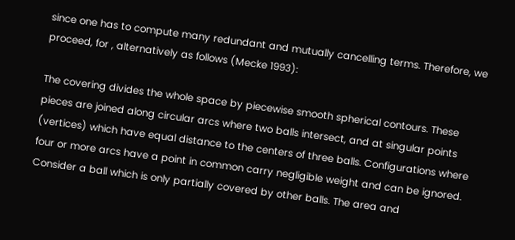since one has to compute many redundant and mutually cancelling terms. Therefore, we proceed, for , alternatively as follows (Mecke 1993):

The covering divides the whole space by piecewise smooth spherical contours. These pieces are joined along circular arcs where two balls intersect, and at singular points (vertices) which have equal distance to the centers of three balls. Configurations where four or more arcs have a point in common carry negligible weight and can be ignored. Consider a ball which is only partially covered by other balls. The area and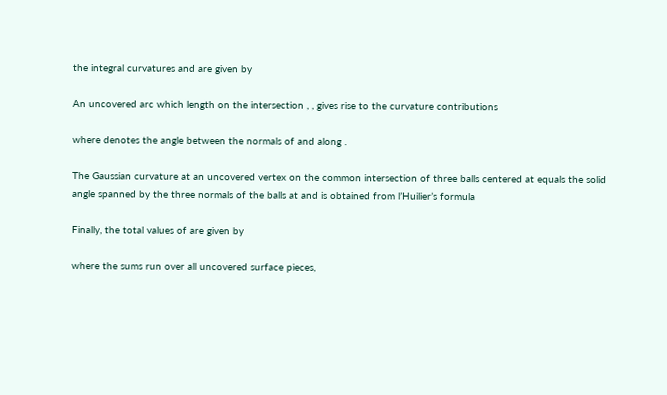the integral curvatures and are given by

An uncovered arc which length on the intersection , , gives rise to the curvature contributions

where denotes the angle between the normals of and along .

The Gaussian curvature at an uncovered vertex on the common intersection of three balls centered at equals the solid angle spanned by the three normals of the balls at and is obtained from l’Huilier’s formula

Finally, the total values of are given by

where the sums run over all uncovered surface pieces,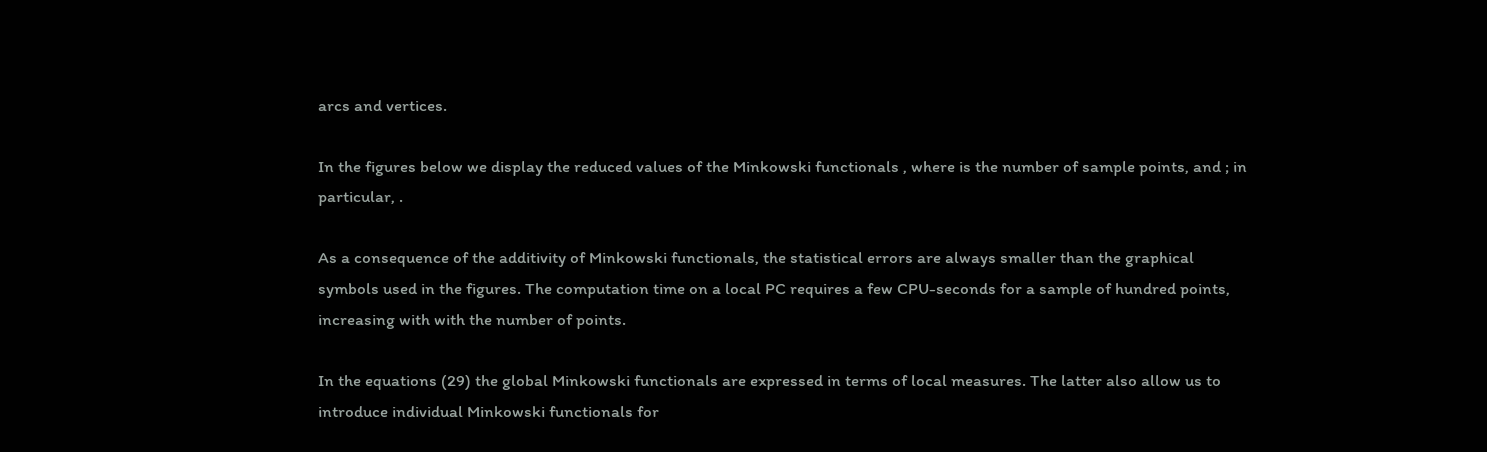arcs and vertices.

In the figures below we display the reduced values of the Minkowski functionals , where is the number of sample points, and ; in particular, .

As a consequence of the additivity of Minkowski functionals, the statistical errors are always smaller than the graphical symbols used in the figures. The computation time on a local PC requires a few CPU-seconds for a sample of hundred points, increasing with with the number of points.

In the equations (29) the global Minkowski functionals are expressed in terms of local measures. The latter also allow us to introduce individual Minkowski functionals for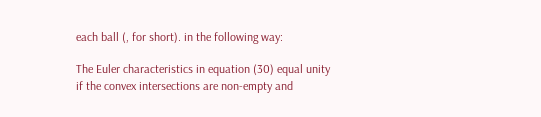each ball (, for short). in the following way:

The Euler characteristics in equation (30) equal unity if the convex intersections are non-empty and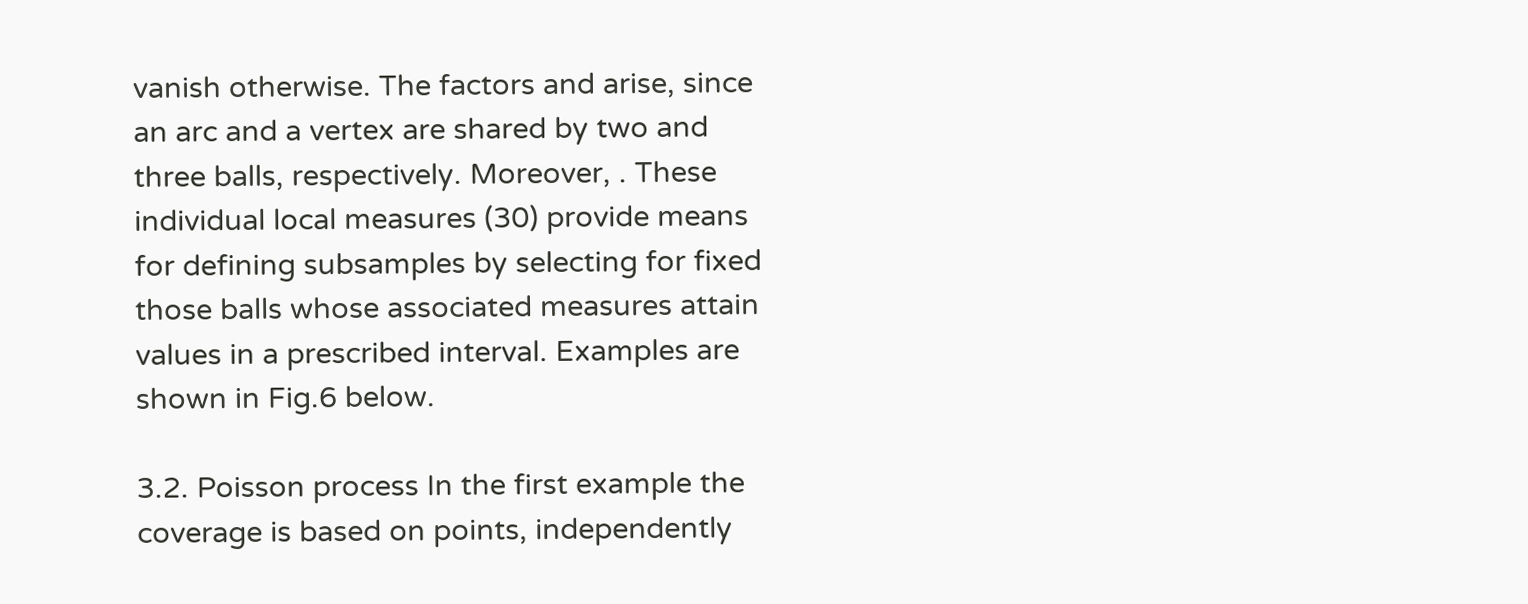vanish otherwise. The factors and arise, since an arc and a vertex are shared by two and three balls, respectively. Moreover, . These individual local measures (30) provide means for defining subsamples by selecting for fixed those balls whose associated measures attain values in a prescribed interval. Examples are shown in Fig.6 below.

3.2. Poisson process In the first example the coverage is based on points, independently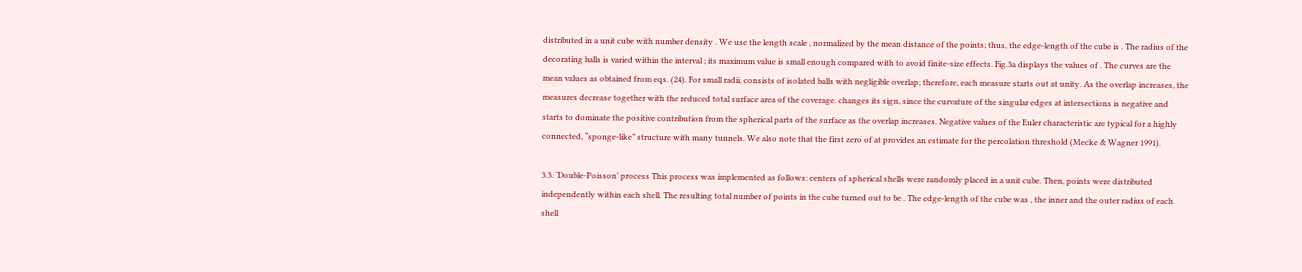distributed in a unit cube with number density . We use the length scale , normalized by the mean distance of the points; thus, the edge-length of the cube is . The radius of the decorating balls is varied within the interval ; its maximum value is small enough compared with to avoid finite-size effects. Fig.3a displays the values of . The curves are the mean values as obtained from eqs. (24). For small radii, consists of isolated balls with negligible overlap; therefore, each measure starts out at unity. As the overlap increases, the measures decrease together with the reduced total surface area of the coverage. changes its sign, since the curvature of the singular edges at intersections is negative and starts to dominate the positive contribution from the spherical parts of the surface as the overlap increases. Negative values of the Euler characteristic are typical for a highly connected, “sponge-like” structure with many tunnels. We also note that the first zero of at provides an estimate for the percolation threshold (Mecke & Wagner 1991).

3.3. ‘Double-Poisson’ process This process was implemented as follows: centers of spherical shells were randomly placed in a unit cube. Then, points were distributed independently within each shell. The resulting total number of points in the cube turned out to be . The edge-length of the cube was , the inner and the outer radius of each shell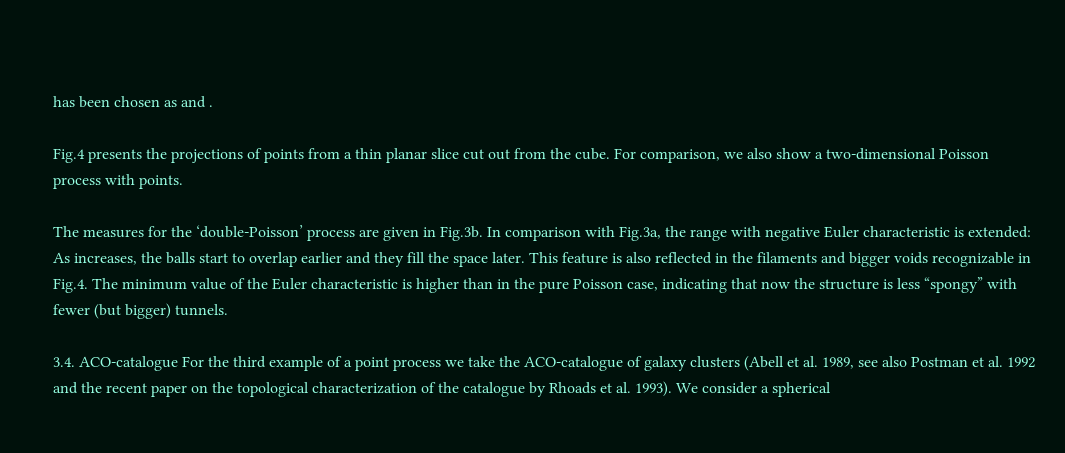has been chosen as and .

Fig.4 presents the projections of points from a thin planar slice cut out from the cube. For comparison, we also show a two-dimensional Poisson process with points.

The measures for the ‘double-Poisson’ process are given in Fig.3b. In comparison with Fig.3a, the range with negative Euler characteristic is extended: As increases, the balls start to overlap earlier and they fill the space later. This feature is also reflected in the filaments and bigger voids recognizable in Fig.4. The minimum value of the Euler characteristic is higher than in the pure Poisson case, indicating that now the structure is less “spongy” with fewer (but bigger) tunnels.

3.4. ACO-catalogue For the third example of a point process we take the ACO-catalogue of galaxy clusters (Abell et al. 1989, see also Postman et al. 1992 and the recent paper on the topological characterization of the catalogue by Rhoads et al. 1993). We consider a spherical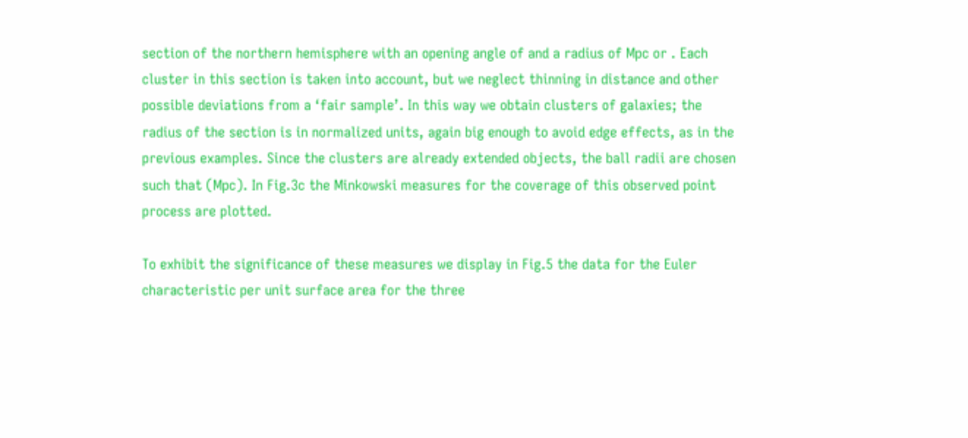section of the northern hemisphere with an opening angle of and a radius of Mpc or . Each cluster in this section is taken into account, but we neglect thinning in distance and other possible deviations from a ‘fair sample’. In this way we obtain clusters of galaxies; the radius of the section is in normalized units, again big enough to avoid edge effects, as in the previous examples. Since the clusters are already extended objects, the ball radii are chosen such that (Mpc). In Fig.3c the Minkowski measures for the coverage of this observed point process are plotted.

To exhibit the significance of these measures we display in Fig.5 the data for the Euler characteristic per unit surface area for the three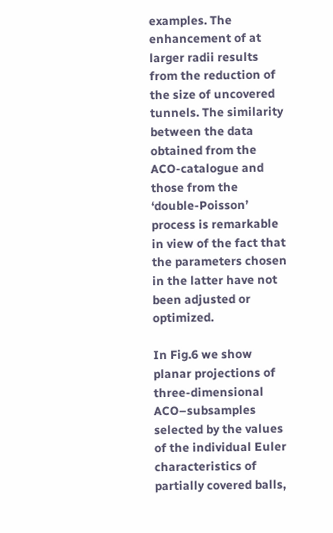examples. The enhancement of at larger radii results from the reduction of the size of uncovered tunnels. The similarity between the data obtained from the ACO-catalogue and those from the ‘double-Poisson’ process is remarkable in view of the fact that the parameters chosen in the latter have not been adjusted or optimized.

In Fig.6 we show planar projections of three-dimensional ACO–subsamples selected by the values of the individual Euler characteristics of partially covered balls,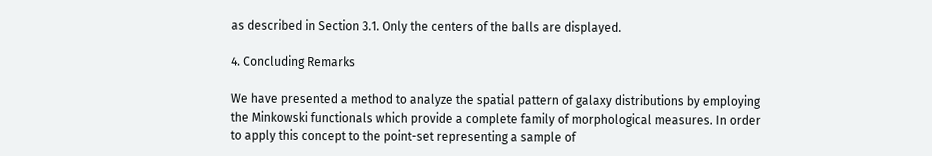as described in Section 3.1. Only the centers of the balls are displayed.

4. Concluding Remarks

We have presented a method to analyze the spatial pattern of galaxy distributions by employing the Minkowski functionals which provide a complete family of morphological measures. In order to apply this concept to the point-set representing a sample of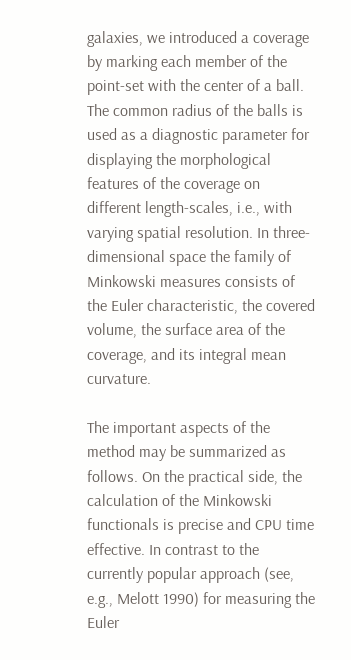galaxies, we introduced a coverage by marking each member of the point-set with the center of a ball. The common radius of the balls is used as a diagnostic parameter for displaying the morphological features of the coverage on different length-scales, i.e., with varying spatial resolution. In three-dimensional space the family of Minkowski measures consists of the Euler characteristic, the covered volume, the surface area of the coverage, and its integral mean curvature.

The important aspects of the method may be summarized as follows. On the practical side, the calculation of the Minkowski functionals is precise and CPU time effective. In contrast to the currently popular approach (see, e.g., Melott 1990) for measuring the Euler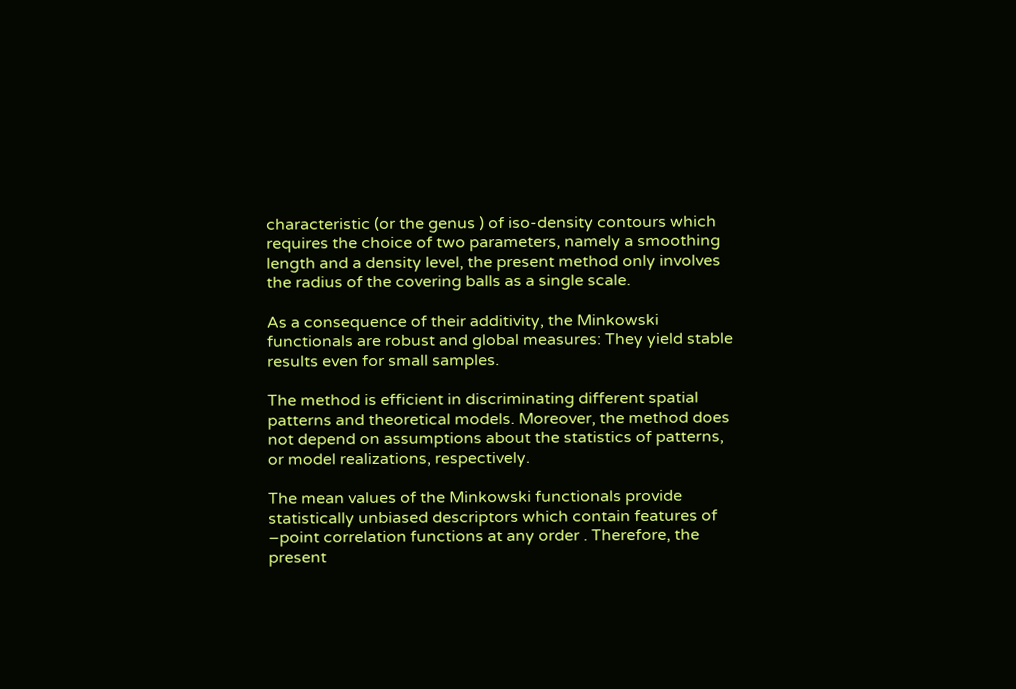characteristic (or the genus ) of iso-density contours which requires the choice of two parameters, namely a smoothing length and a density level, the present method only involves the radius of the covering balls as a single scale.

As a consequence of their additivity, the Minkowski functionals are robust and global measures: They yield stable results even for small samples.

The method is efficient in discriminating different spatial patterns and theoretical models. Moreover, the method does not depend on assumptions about the statistics of patterns, or model realizations, respectively.

The mean values of the Minkowski functionals provide statistically unbiased descriptors which contain features of –point correlation functions at any order . Therefore, the present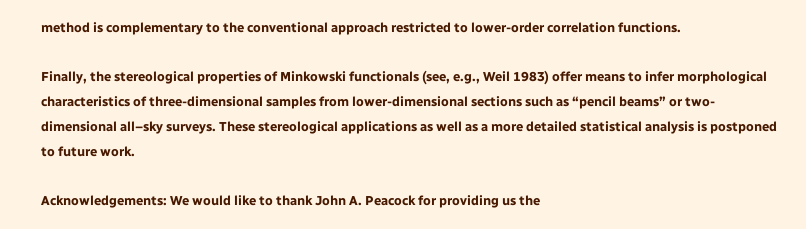method is complementary to the conventional approach restricted to lower-order correlation functions.

Finally, the stereological properties of Minkowski functionals (see, e.g., Weil 1983) offer means to infer morphological characteristics of three-dimensional samples from lower-dimensional sections such as “pencil beams” or two-dimensional all–sky surveys. These stereological applications as well as a more detailed statistical analysis is postponed to future work.

Acknowledgements: We would like to thank John A. Peacock for providing us the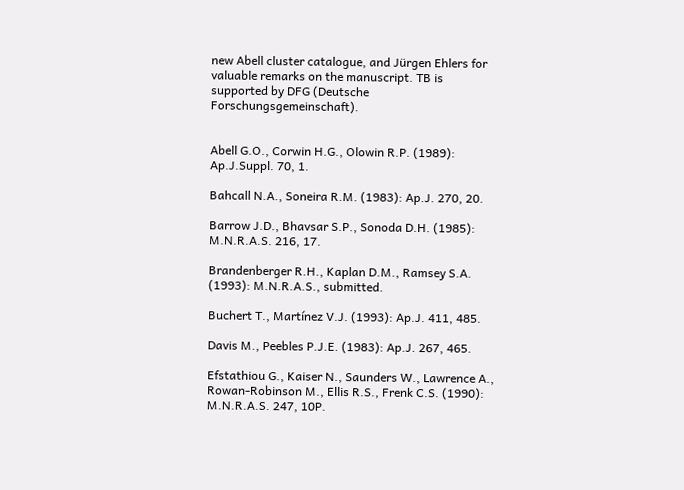new Abell cluster catalogue, and Jürgen Ehlers for valuable remarks on the manuscript. TB is supported by DFG (Deutsche Forschungsgemeinschaft).


Abell G.O., Corwin H.G., Olowin R.P. (1989): Ap.J.Suppl. 70, 1.

Bahcall N.A., Soneira R.M. (1983): Ap.J. 270, 20.

Barrow J.D., Bhavsar S.P., Sonoda D.H. (1985): M.N.R.A.S. 216, 17.

Brandenberger R.H., Kaplan D.M., Ramsey S.A. (1993): M.N.R.A.S., submitted.

Buchert T., Martínez V.J. (1993): Ap.J. 411, 485.

Davis M., Peebles P.J.E. (1983): Ap.J. 267, 465.

Efstathiou G., Kaiser N., Saunders W., Lawrence A., Rowan-Robinson M., Ellis R.S., Frenk C.S. (1990): M.N.R.A.S. 247, 10P.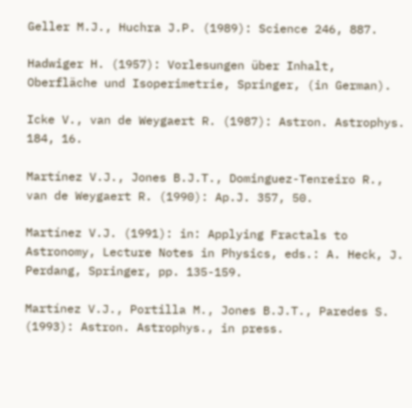Geller M.J., Huchra J.P. (1989): Science 246, 887.

Hadwiger H. (1957): Vorlesungen über Inhalt, Oberfläche und Isoperimetrie, Springer, (in German).

Icke V., van de Weygaert R. (1987): Astron. Astrophys. 184, 16.

Martínez V.J., Jones B.J.T., Dominguez-Tenreiro R., van de Weygaert R. (1990): Ap.J. 357, 50.

Martínez V.J. (1991): in: Applying Fractals to Astronomy, Lecture Notes in Physics, eds.: A. Heck, J. Perdang, Springer, pp. 135-159.

Martínez V.J., Portilla M., Jones B.J.T., Paredes S. (1993): Astron. Astrophys., in press.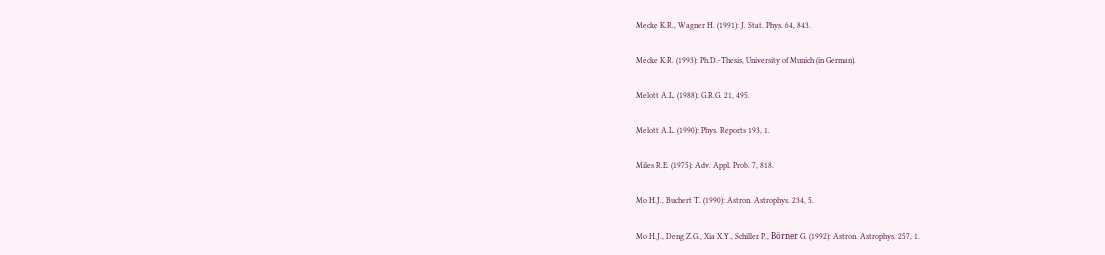Mecke K.R., Wagner H. (1991): J. Stat. Phys. 64, 843.

Mecke K.R. (1993): Ph.D.-Thesis, University of Munich (in German).

Melott A.L. (1988): G.R.G. 21, 495.

Melott A.L. (1990): Phys. Reports 193, 1.

Miles R.E. (1975): Adv. Appl. Prob. 7, 818.

Mo H.J., Buchert T. (1990): Astron. Astrophys. 234, 5.

Mo H.J., Deng Z.G., Xia X.Y., Schiller P., Börner G. (1992): Astron. Astrophys. 257, 1.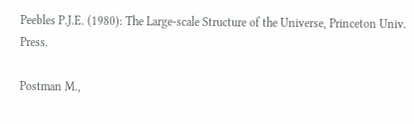Peebles P.J.E. (1980): The Large-scale Structure of the Universe, Princeton Univ. Press.

Postman M.,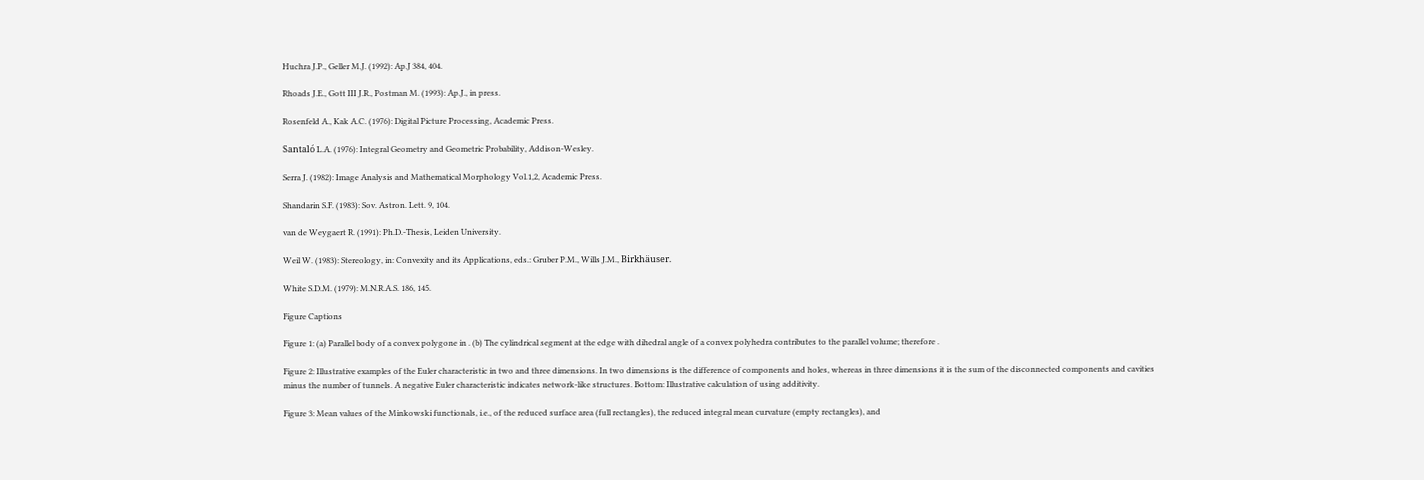Huchra J.P., Geller M.J. (1992): Ap.J 384, 404.

Rhoads J.E., Gott III J.R., Postman M. (1993): Ap.J., in press.

Rosenfeld A., Kak A.C. (1976): Digital Picture Processing, Academic Press.

Santaló L.A. (1976): Integral Geometry and Geometric Probability, Addison-Wesley.

Serra J. (1982): Image Analysis and Mathematical Morphology Vol.1,2, Academic Press.

Shandarin S.F. (1983): Sov. Astron. Lett. 9, 104.

van de Weygaert R. (1991): Ph.D.-Thesis, Leiden University.

Weil W. (1983): Stereology, in: Convexity and its Applications, eds.: Gruber P.M., Wills J.M., Birkhäuser.

White S.D.M. (1979): M.N.R.A.S. 186, 145.

Figure Captions

Figure 1: (a) Parallel body of a convex polygone in . (b) The cylindrical segment at the edge with dihedral angle of a convex polyhedra contributes to the parallel volume; therefore .

Figure 2: Illustrative examples of the Euler characteristic in two and three dimensions. In two dimensions is the difference of components and holes, whereas in three dimensions it is the sum of the disconnected components and cavities minus the number of tunnels. A negative Euler characteristic indicates network-like structures. Bottom: Illustrative calculation of using additivity.

Figure 3: Mean values of the Minkowski functionals, i.e., of the reduced surface area (full rectangles), the reduced integral mean curvature (empty rectangles), and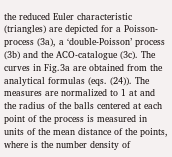the reduced Euler characteristic (triangles) are depicted for a Poisson-process (3a), a ‘double-Poisson’ process (3b) and the ACO-catalogue (3c). The curves in Fig.3a are obtained from the analytical formulas (eqs. (24)). The measures are normalized to 1 at and the radius of the balls centered at each point of the process is measured in units of the mean distance of the points, where is the number density of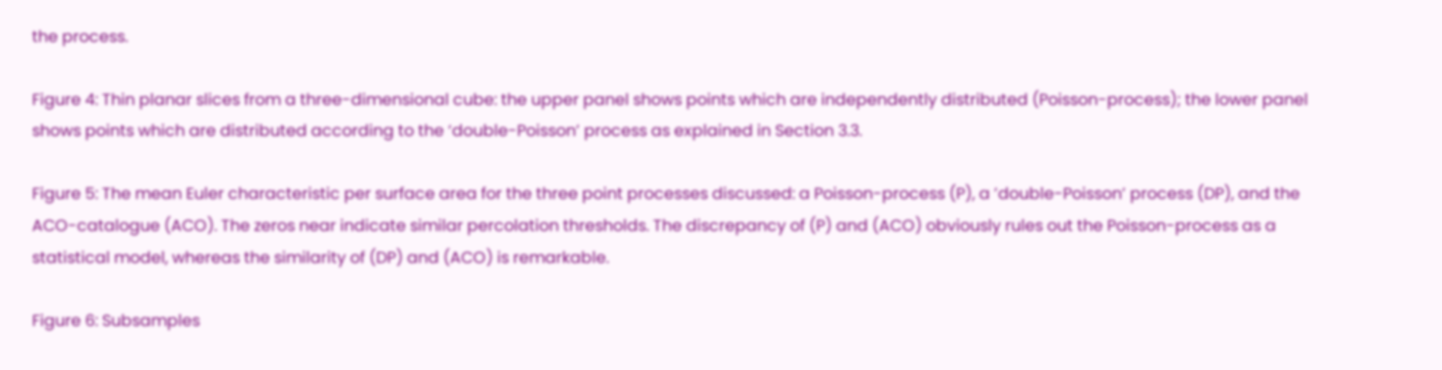the process.

Figure 4: Thin planar slices from a three-dimensional cube: the upper panel shows points which are independently distributed (Poisson-process); the lower panel shows points which are distributed according to the ‘double-Poisson’ process as explained in Section 3.3.

Figure 5: The mean Euler characteristic per surface area for the three point processes discussed: a Poisson-process (P), a ’double-Poisson’ process (DP), and the ACO-catalogue (ACO). The zeros near indicate similar percolation thresholds. The discrepancy of (P) and (ACO) obviously rules out the Poisson-process as a statistical model, whereas the similarity of (DP) and (ACO) is remarkable.

Figure 6: Subsamples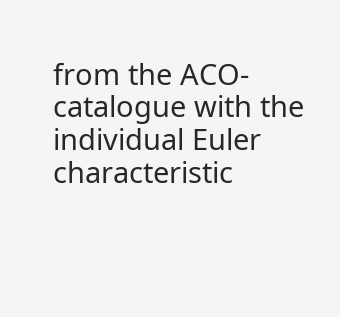from the ACO-catalogue with the individual Euler characteristic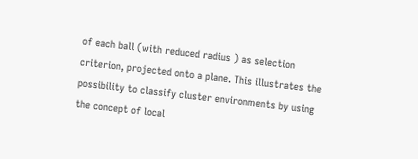of each ball (with reduced radius ) as selection criterion, projected onto a plane. This illustrates the possibility to classify cluster environments by using the concept of local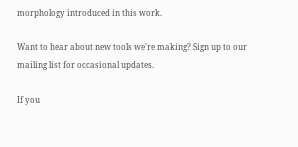morphology introduced in this work.

Want to hear about new tools we're making? Sign up to our mailing list for occasional updates.

If you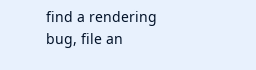find a rendering bug, file an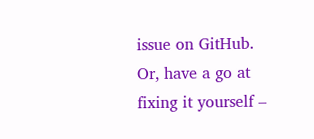issue on GitHub. Or, have a go at fixing it yourself –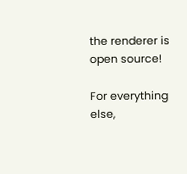the renderer is open source!

For everything else,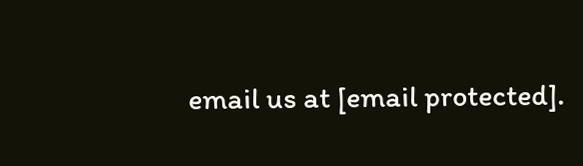email us at [email protected].